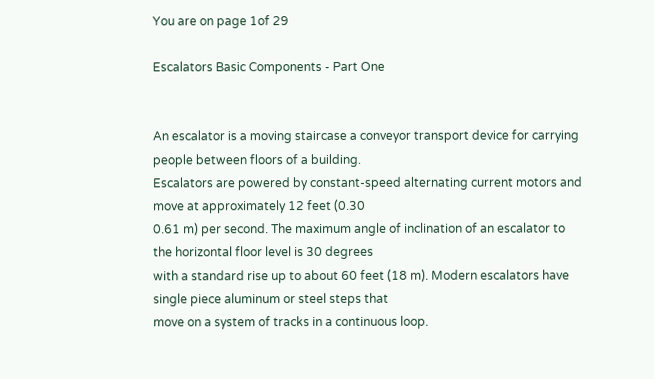You are on page 1of 29

Escalators Basic Components - Part One


An escalator is a moving staircase a conveyor transport device for carrying people between floors of a building.
Escalators are powered by constant-speed alternating current motors and move at approximately 12 feet (0.30
0.61 m) per second. The maximum angle of inclination of an escalator to the horizontal floor level is 30 degrees
with a standard rise up to about 60 feet (18 m). Modern escalators have single piece aluminum or steel steps that
move on a system of tracks in a continuous loop.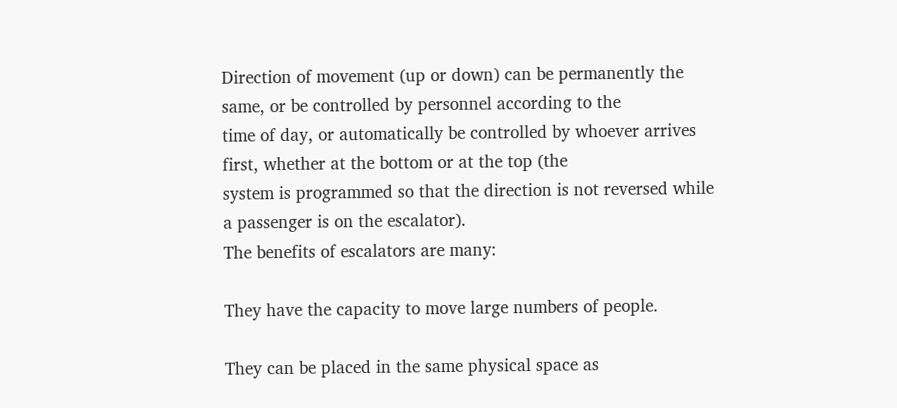Direction of movement (up or down) can be permanently the same, or be controlled by personnel according to the
time of day, or automatically be controlled by whoever arrives first, whether at the bottom or at the top (the
system is programmed so that the direction is not reversed while a passenger is on the escalator).
The benefits of escalators are many:

They have the capacity to move large numbers of people.

They can be placed in the same physical space as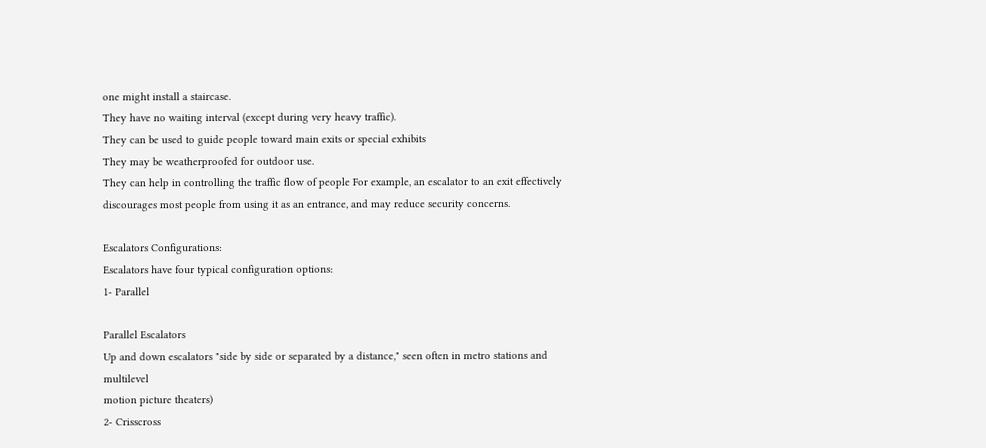one might install a staircase.
They have no waiting interval (except during very heavy traffic).
They can be used to guide people toward main exits or special exhibits
They may be weatherproofed for outdoor use.
They can help in controlling the traffic flow of people For example, an escalator to an exit effectively
discourages most people from using it as an entrance, and may reduce security concerns.

Escalators Configurations:
Escalators have four typical configuration options:
1- Parallel

Parallel Escalators
Up and down escalators "side by side or separated by a distance," seen often in metro stations and multilevel
motion picture theaters)
2- Crisscross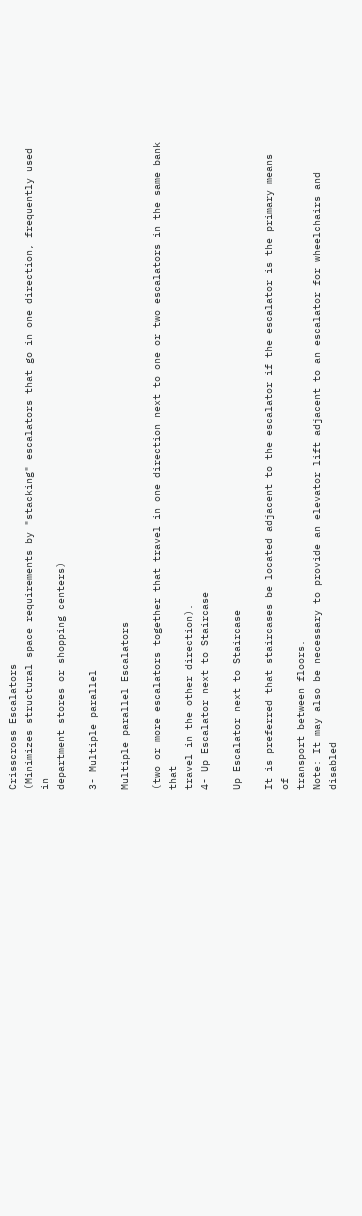Crisscross Escalators
(Minimizes structural space requirements by "stacking" escalators that go in one direction, frequently used in
department stores or shopping centers)

3- Multiple parallel

Multiple parallel Escalators

(two or more escalators together that travel in one direction next to one or two escalators in the same bank that
travel in the other direction).
4- Up Escalator next to Staircase

Up Escalator next to Staircase

It is preferred that staircases be located adjacent to the escalator if the escalator is the primary means of
transport between floors.
Note: It may also be necessary to provide an elevator lift adjacent to an escalator for wheelchairs and disabled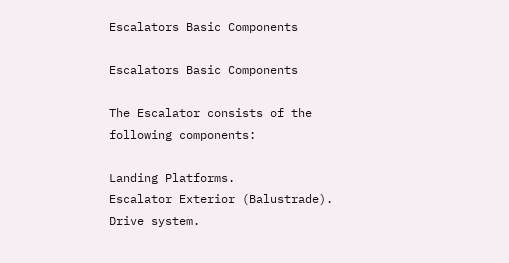Escalators Basic Components

Escalators Basic Components

The Escalator consists of the following components:

Landing Platforms.
Escalator Exterior (Balustrade).
Drive system.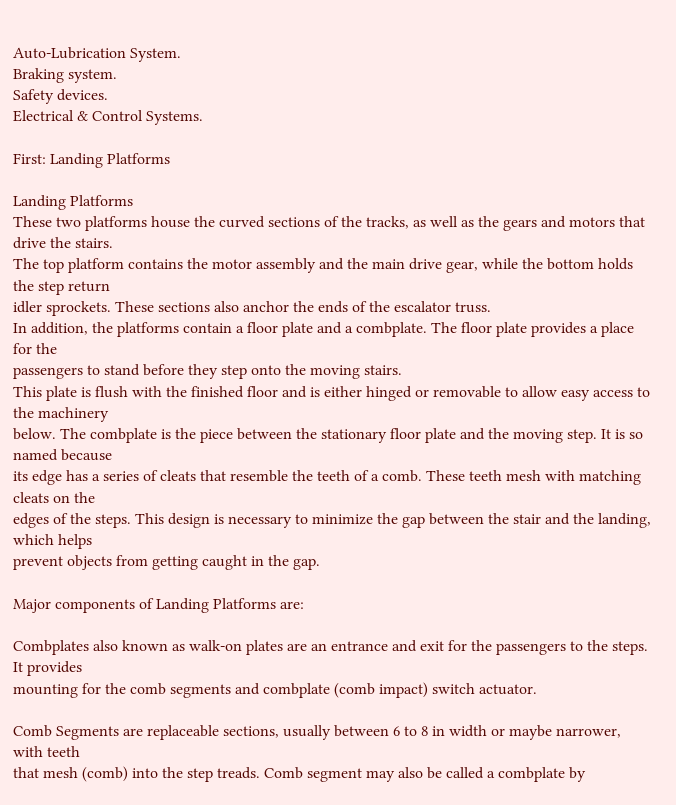Auto-Lubrication System.
Braking system.
Safety devices.
Electrical & Control Systems.

First: Landing Platforms

Landing Platforms
These two platforms house the curved sections of the tracks, as well as the gears and motors that drive the stairs.
The top platform contains the motor assembly and the main drive gear, while the bottom holds the step return
idler sprockets. These sections also anchor the ends of the escalator truss.
In addition, the platforms contain a floor plate and a combplate. The floor plate provides a place for the
passengers to stand before they step onto the moving stairs.
This plate is flush with the finished floor and is either hinged or removable to allow easy access to the machinery
below. The combplate is the piece between the stationary floor plate and the moving step. It is so named because
its edge has a series of cleats that resemble the teeth of a comb. These teeth mesh with matching cleats on the
edges of the steps. This design is necessary to minimize the gap between the stair and the landing, which helps
prevent objects from getting caught in the gap.

Major components of Landing Platforms are:

Combplates also known as walk-on plates are an entrance and exit for the passengers to the steps. It provides
mounting for the comb segments and combplate (comb impact) switch actuator.

Comb Segments are replaceable sections, usually between 6 to 8 in width or maybe narrower, with teeth
that mesh (comb) into the step treads. Comb segment may also be called a combplate by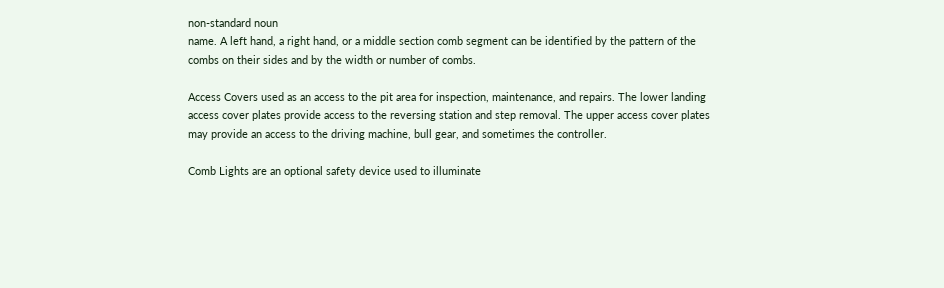non-standard noun
name. A left hand, a right hand, or a middle section comb segment can be identified by the pattern of the
combs on their sides and by the width or number of combs.

Access Covers used as an access to the pit area for inspection, maintenance, and repairs. The lower landing
access cover plates provide access to the reversing station and step removal. The upper access cover plates
may provide an access to the driving machine, bull gear, and sometimes the controller.

Comb Lights are an optional safety device used to illuminate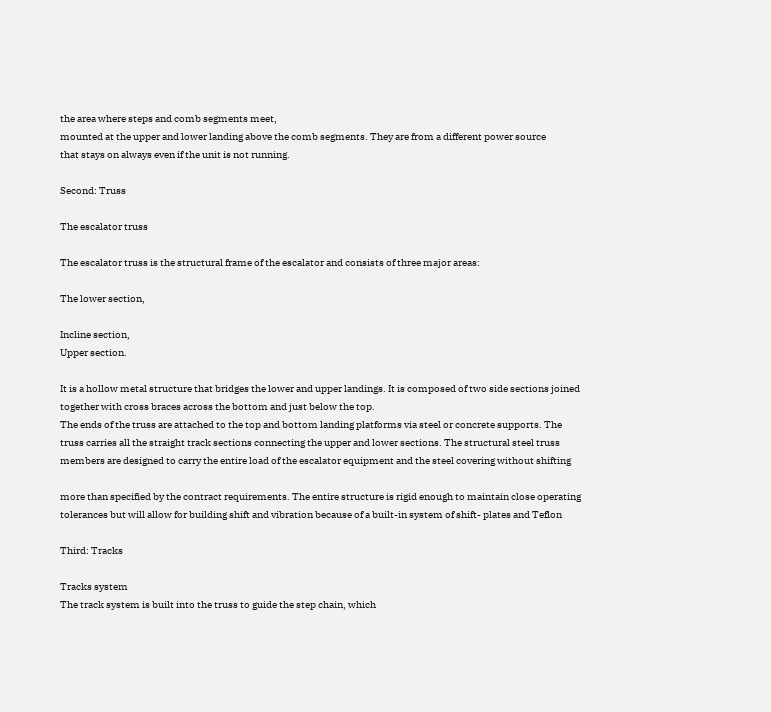the area where steps and comb segments meet,
mounted at the upper and lower landing above the comb segments. They are from a different power source
that stays on always even if the unit is not running.

Second: Truss

The escalator truss

The escalator truss is the structural frame of the escalator and consists of three major areas:

The lower section,

Incline section,
Upper section.

It is a hollow metal structure that bridges the lower and upper landings. It is composed of two side sections joined
together with cross braces across the bottom and just below the top.
The ends of the truss are attached to the top and bottom landing platforms via steel or concrete supports. The
truss carries all the straight track sections connecting the upper and lower sections. The structural steel truss
members are designed to carry the entire load of the escalator equipment and the steel covering without shifting

more than specified by the contract requirements. The entire structure is rigid enough to maintain close operating
tolerances but will allow for building shift and vibration because of a built-in system of shift- plates and Teflon

Third: Tracks

Tracks system
The track system is built into the truss to guide the step chain, which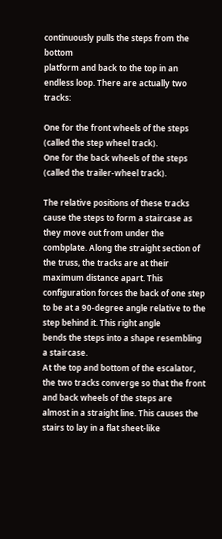continuously pulls the steps from the bottom
platform and back to the top in an endless loop. There are actually two tracks:

One for the front wheels of the steps (called the step wheel track).
One for the back wheels of the steps (called the trailer-wheel track).

The relative positions of these tracks cause the steps to form a staircase as they move out from under the
combplate. Along the straight section of the truss, the tracks are at their maximum distance apart. This
configuration forces the back of one step to be at a 90-degree angle relative to the step behind it. This right angle
bends the steps into a shape resembling a staircase.
At the top and bottom of the escalator, the two tracks converge so that the front and back wheels of the steps are
almost in a straight line. This causes the stairs to lay in a flat sheet-like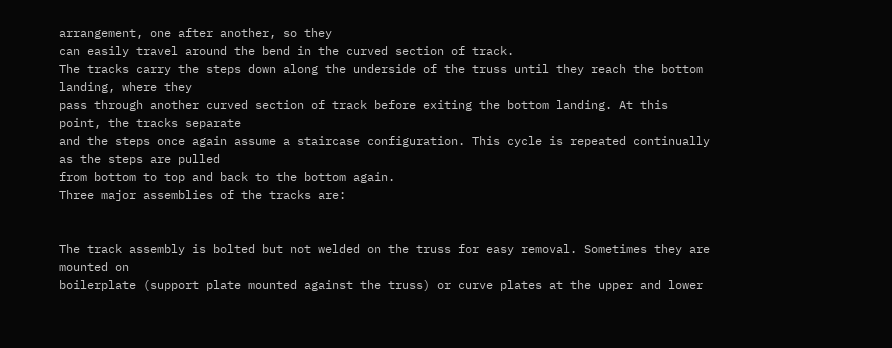arrangement, one after another, so they
can easily travel around the bend in the curved section of track.
The tracks carry the steps down along the underside of the truss until they reach the bottom landing, where they
pass through another curved section of track before exiting the bottom landing. At this point, the tracks separate
and the steps once again assume a staircase configuration. This cycle is repeated continually as the steps are pulled
from bottom to top and back to the bottom again.
Three major assemblies of the tracks are:


The track assembly is bolted but not welded on the truss for easy removal. Sometimes they are mounted on
boilerplate (support plate mounted against the truss) or curve plates at the upper and lower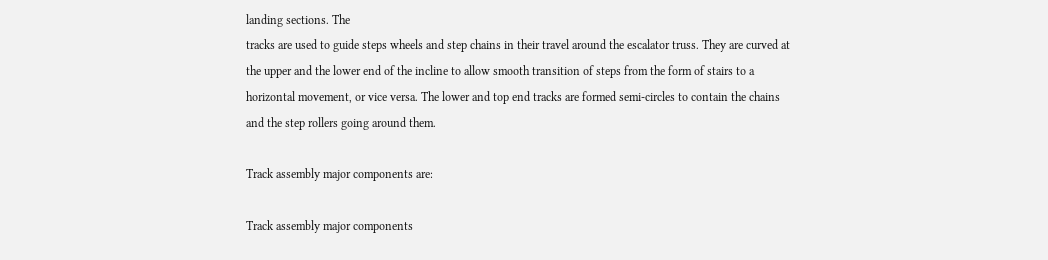landing sections. The
tracks are used to guide steps wheels and step chains in their travel around the escalator truss. They are curved at
the upper and the lower end of the incline to allow smooth transition of steps from the form of stairs to a
horizontal movement, or vice versa. The lower and top end tracks are formed semi-circles to contain the chains
and the step rollers going around them.

Track assembly major components are:

Track assembly major components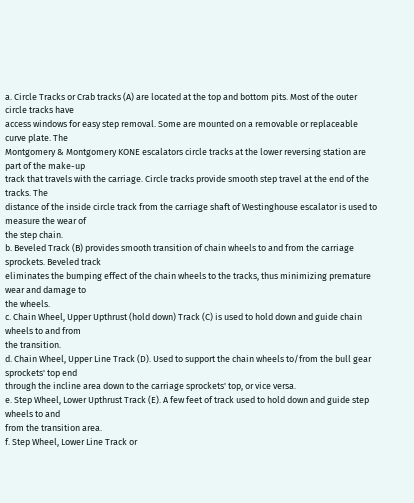a. Circle Tracks or Crab tracks (A) are located at the top and bottom pits. Most of the outer circle tracks have
access windows for easy step removal. Some are mounted on a removable or replaceable curve plate. The
Montgomery & Montgomery KONE escalators circle tracks at the lower reversing station are part of the make-up
track that travels with the carriage. Circle tracks provide smooth step travel at the end of the tracks. The
distance of the inside circle track from the carriage shaft of Westinghouse escalator is used to measure the wear of
the step chain.
b. Beveled Track (B) provides smooth transition of chain wheels to and from the carriage sprockets. Beveled track
eliminates the bumping effect of the chain wheels to the tracks, thus minimizing premature wear and damage to
the wheels.
c. Chain Wheel, Upper Upthrust (hold down) Track (C) is used to hold down and guide chain wheels to and from
the transition.
d. Chain Wheel, Upper Line Track (D). Used to support the chain wheels to/from the bull gear sprockets' top end
through the incline area down to the carriage sprockets' top, or vice versa.
e. Step Wheel, Lower Upthrust Track (E). A few feet of track used to hold down and guide step wheels to and
from the transition area.
f. Step Wheel, Lower Line Track or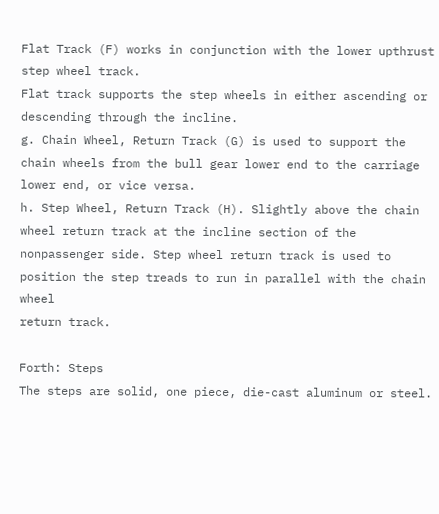Flat Track (F) works in conjunction with the lower upthrust step wheel track.
Flat track supports the step wheels in either ascending or descending through the incline.
g. Chain Wheel, Return Track (G) is used to support the chain wheels from the bull gear lower end to the carriage
lower end, or vice versa.
h. Step Wheel, Return Track (H). Slightly above the chain wheel return track at the incline section of the nonpassenger side. Step wheel return track is used to position the step treads to run in parallel with the chain wheel
return track.

Forth: Steps
The steps are solid, one piece, die-cast aluminum or steel.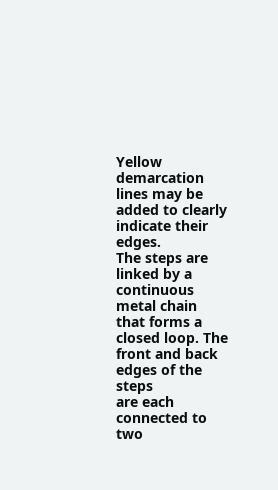Yellow demarcation lines may be added to clearly
indicate their edges.
The steps are linked by a continuous metal chain that forms a closed loop. The front and back edges of the steps
are each connected to two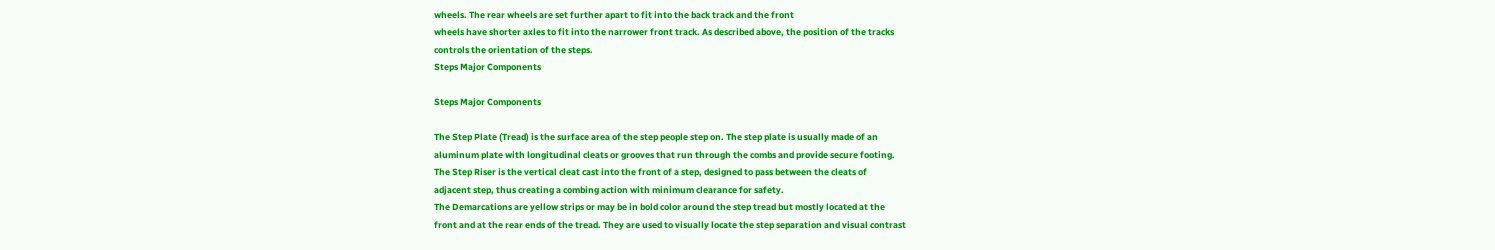wheels. The rear wheels are set further apart to fit into the back track and the front
wheels have shorter axles to fit into the narrower front track. As described above, the position of the tracks
controls the orientation of the steps.
Steps Major Components

Steps Major Components

The Step Plate (Tread) is the surface area of the step people step on. The step plate is usually made of an
aluminum plate with longitudinal cleats or grooves that run through the combs and provide secure footing.
The Step Riser is the vertical cleat cast into the front of a step, designed to pass between the cleats of
adjacent step, thus creating a combing action with minimum clearance for safety.
The Demarcations are yellow strips or may be in bold color around the step tread but mostly located at the
front and at the rear ends of the tread. They are used to visually locate the step separation and visual contrast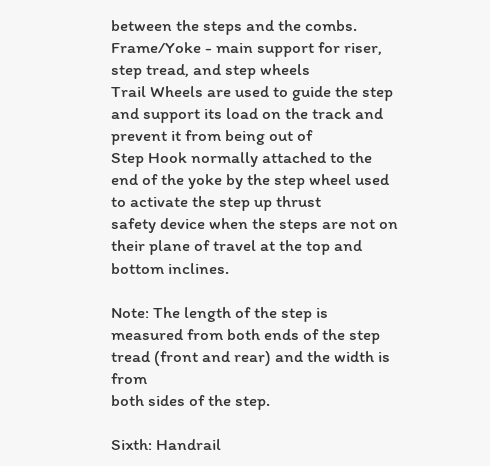between the steps and the combs.
Frame/Yoke - main support for riser, step tread, and step wheels
Trail Wheels are used to guide the step and support its load on the track and prevent it from being out of
Step Hook normally attached to the end of the yoke by the step wheel used to activate the step up thrust
safety device when the steps are not on their plane of travel at the top and bottom inclines.

Note: The length of the step is measured from both ends of the step tread (front and rear) and the width is from
both sides of the step.

Sixth: Handrail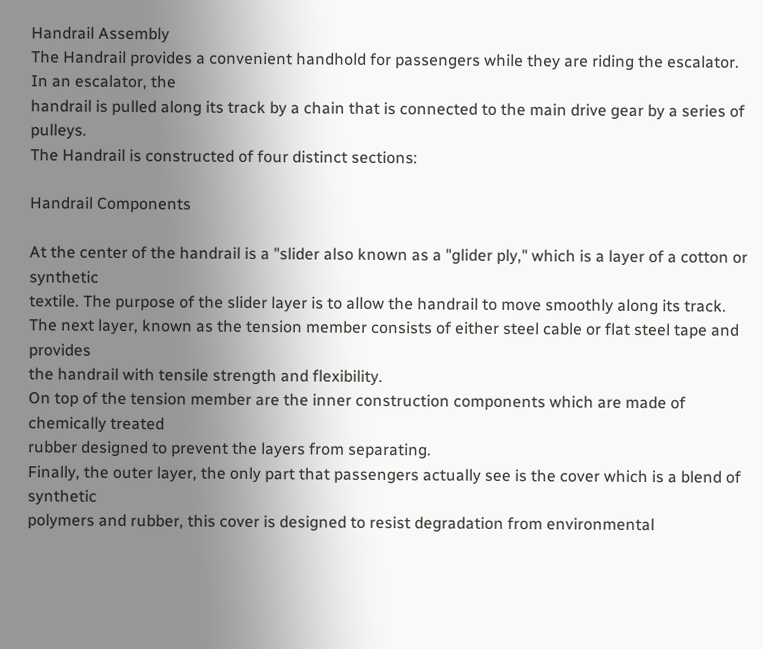Handrail Assembly
The Handrail provides a convenient handhold for passengers while they are riding the escalator. In an escalator, the
handrail is pulled along its track by a chain that is connected to the main drive gear by a series of pulleys.
The Handrail is constructed of four distinct sections:

Handrail Components

At the center of the handrail is a "slider also known as a "glider ply," which is a layer of a cotton or synthetic
textile. The purpose of the slider layer is to allow the handrail to move smoothly along its track.
The next layer, known as the tension member consists of either steel cable or flat steel tape and provides
the handrail with tensile strength and flexibility.
On top of the tension member are the inner construction components which are made of chemically treated
rubber designed to prevent the layers from separating.
Finally, the outer layer, the only part that passengers actually see is the cover which is a blend of synthetic
polymers and rubber, this cover is designed to resist degradation from environmental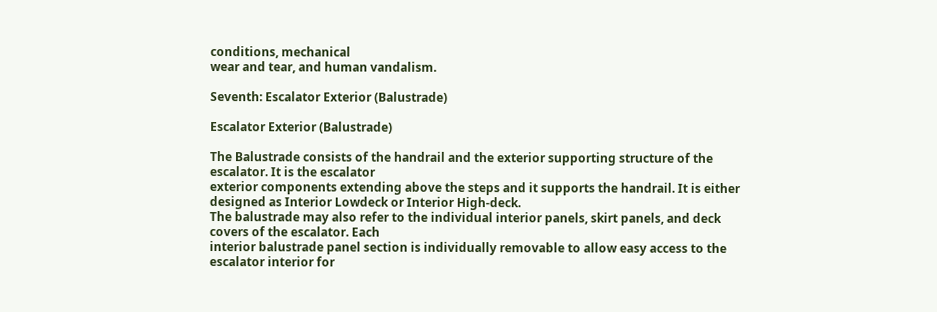conditions, mechanical
wear and tear, and human vandalism.

Seventh: Escalator Exterior (Balustrade)

Escalator Exterior (Balustrade)

The Balustrade consists of the handrail and the exterior supporting structure of the escalator. It is the escalator
exterior components extending above the steps and it supports the handrail. It is either designed as Interior Lowdeck or Interior High-deck.
The balustrade may also refer to the individual interior panels, skirt panels, and deck covers of the escalator. Each
interior balustrade panel section is individually removable to allow easy access to the escalator interior for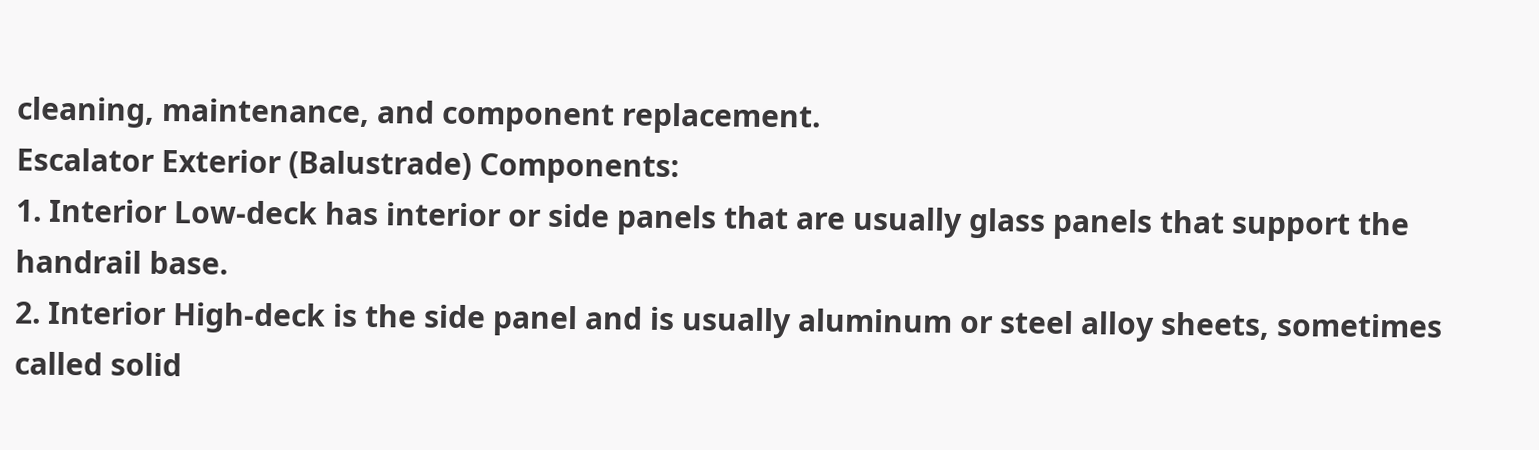cleaning, maintenance, and component replacement.
Escalator Exterior (Balustrade) Components:
1. Interior Low-deck has interior or side panels that are usually glass panels that support the handrail base.
2. Interior High-deck is the side panel and is usually aluminum or steel alloy sheets, sometimes called solid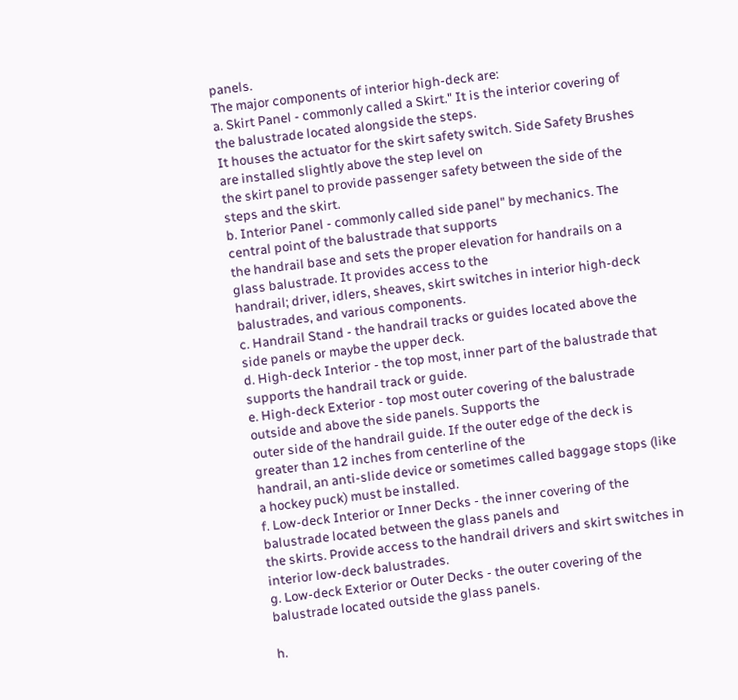panels.
The major components of interior high-deck are:
a. Skirt Panel - commonly called a Skirt." It is the interior covering of the balustrade located alongside the steps.
It houses the actuator for the skirt safety switch. Side Safety Brushes are installed slightly above the step level on
the skirt panel to provide passenger safety between the side of the steps and the skirt.
b. Interior Panel - commonly called side panel" by mechanics. The central point of the balustrade that supports
the handrail base and sets the proper elevation for handrails on a glass balustrade. It provides access to the
handrail; driver, idlers, sheaves, skirt switches in interior high-deck balustrades, and various components.
c. Handrail Stand - the handrail tracks or guides located above the side panels or maybe the upper deck.
d. High-deck Interior - the top most, inner part of the balustrade that supports the handrail track or guide.
e. High-deck Exterior - top most outer covering of the balustrade outside and above the side panels. Supports the
outer side of the handrail guide. If the outer edge of the deck is greater than 12 inches from centerline of the
handrail, an anti-slide device or sometimes called baggage stops (like a hockey puck) must be installed.
f. Low-deck Interior or Inner Decks - the inner covering of the balustrade located between the glass panels and
the skirts. Provide access to the handrail drivers and skirt switches in interior low-deck balustrades.
g. Low-deck Exterior or Outer Decks - the outer covering of the balustrade located outside the glass panels.

h.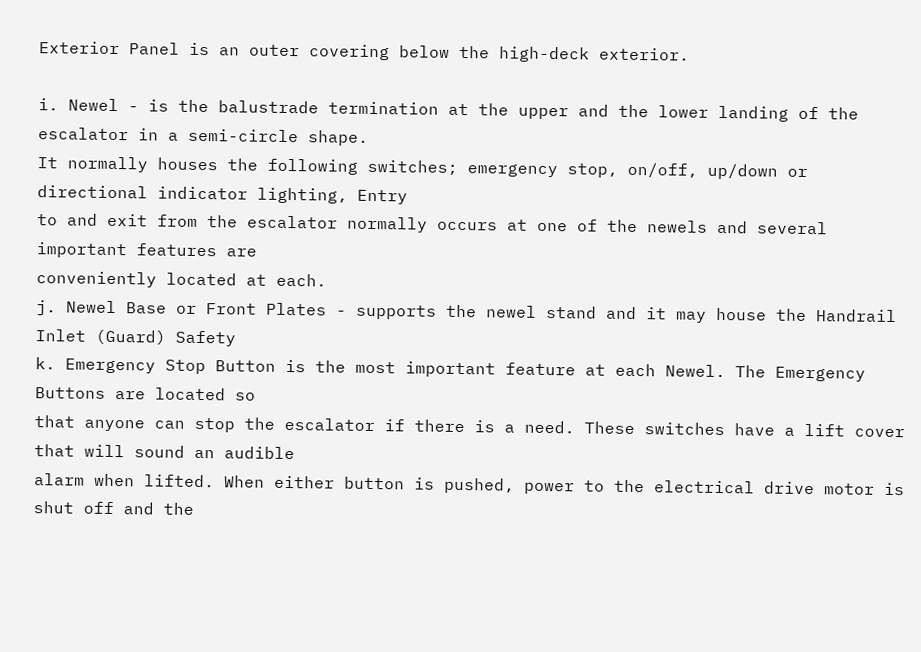Exterior Panel is an outer covering below the high-deck exterior.

i. Newel - is the balustrade termination at the upper and the lower landing of the escalator in a semi-circle shape.
It normally houses the following switches; emergency stop, on/off, up/down or directional indicator lighting, Entry
to and exit from the escalator normally occurs at one of the newels and several important features are
conveniently located at each.
j. Newel Base or Front Plates - supports the newel stand and it may house the Handrail Inlet (Guard) Safety
k. Emergency Stop Button is the most important feature at each Newel. The Emergency Buttons are located so
that anyone can stop the escalator if there is a need. These switches have a lift cover that will sound an audible
alarm when lifted. When either button is pushed, power to the electrical drive motor is shut off and the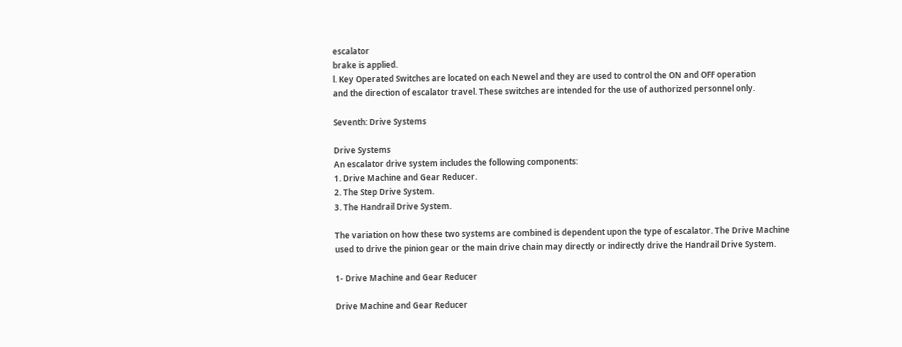escalator
brake is applied.
l. Key Operated Switches are located on each Newel and they are used to control the ON and OFF operation
and the direction of escalator travel. These switches are intended for the use of authorized personnel only.

Seventh: Drive Systems

Drive Systems
An escalator drive system includes the following components:
1. Drive Machine and Gear Reducer.
2. The Step Drive System.
3. The Handrail Drive System.

The variation on how these two systems are combined is dependent upon the type of escalator. The Drive Machine
used to drive the pinion gear or the main drive chain may directly or indirectly drive the Handrail Drive System.

1- Drive Machine and Gear Reducer

Drive Machine and Gear Reducer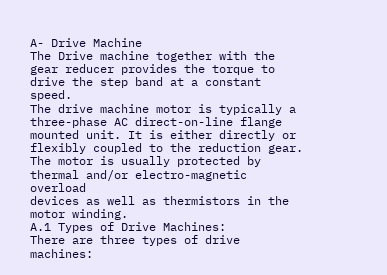A- Drive Machine
The Drive machine together with the gear reducer provides the torque to drive the step band at a constant speed.
The drive machine motor is typically a three-phase AC direct-on-line flange mounted unit. It is either directly or
flexibly coupled to the reduction gear. The motor is usually protected by thermal and/or electro-magnetic overload
devices as well as thermistors in the motor winding.
A.1 Types of Drive Machines:
There are three types of drive machines: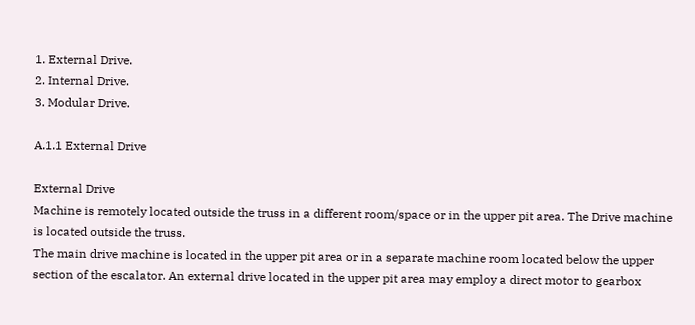1. External Drive.
2. Internal Drive.
3. Modular Drive.

A.1.1 External Drive

External Drive
Machine is remotely located outside the truss in a different room/space or in the upper pit area. The Drive machine
is located outside the truss.
The main drive machine is located in the upper pit area or in a separate machine room located below the upper
section of the escalator. An external drive located in the upper pit area may employ a direct motor to gearbox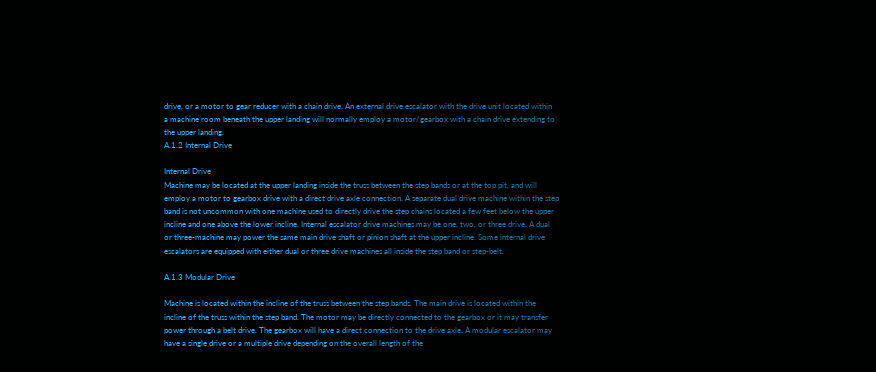drive, or a motor to gear reducer with a chain drive. An external drive escalator with the drive unit located within
a machine room beneath the upper landing will normally employ a motor/gearbox with a chain drive extending to
the upper landing.
A.1.2 Internal Drive

Internal Drive
Machine may be located at the upper landing inside the truss between the step bands or at the top pit, and will
employ a motor to gearbox drive with a direct drive axle connection. A separate dual drive machine within the step
band is not uncommon with one machine used to directly drive the step chains located a few feet below the upper
incline and one above the lower incline. Internal escalator drive machines may be one, two, or three drive. A dual
or three-machine may power the same main drive shaft or pinion shaft at the upper incline. Some internal drive
escalators are equipped with either dual or three drive machines all inside the step band or step-belt.

A.1.3 Modular Drive

Machine is located within the incline of the truss between the step bands. The main drive is located within the
incline of the truss within the step band. The motor may be directly connected to the gearbox or it may transfer
power through a belt drive. The gearbox will have a direct connection to the drive axle. A modular escalator may
have a single drive or a multiple drive depending on the overall length of the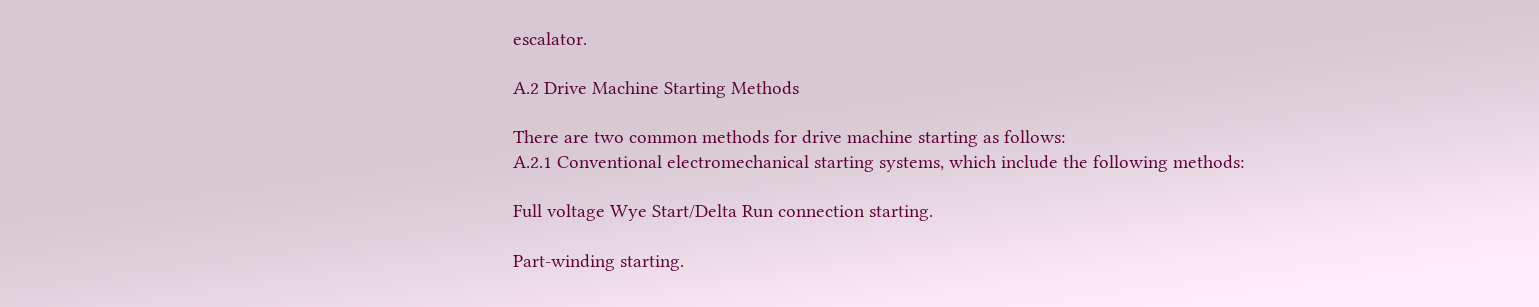escalator.

A.2 Drive Machine Starting Methods

There are two common methods for drive machine starting as follows:
A.2.1 Conventional electromechanical starting systems, which include the following methods:

Full voltage Wye Start/Delta Run connection starting.

Part-winding starting.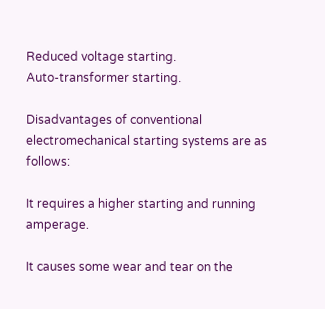Reduced voltage starting.
Auto-transformer starting.

Disadvantages of conventional electromechanical starting systems are as follows:

It requires a higher starting and running amperage.

It causes some wear and tear on the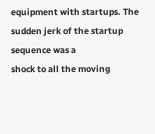equipment with startups. The sudden jerk of the startup sequence was a
shock to all the moving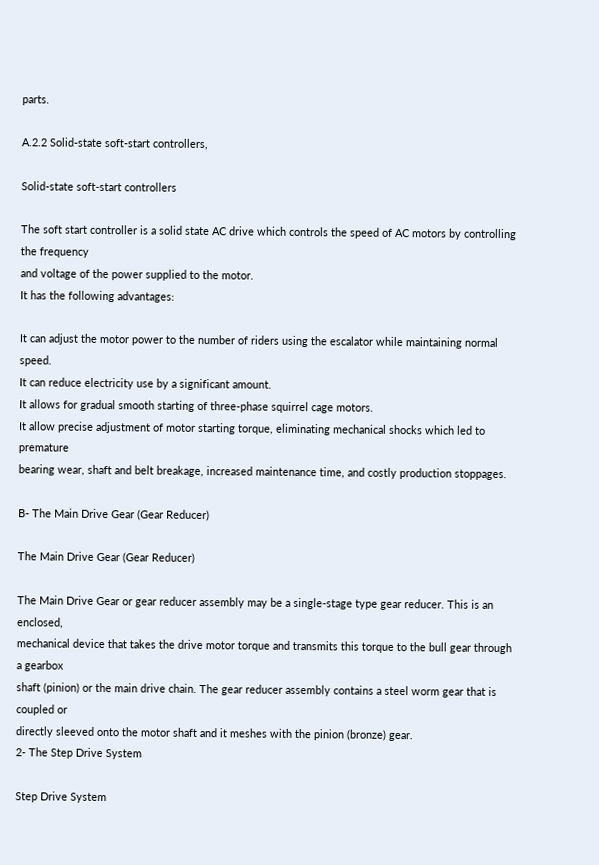parts.

A.2.2 Solid-state soft-start controllers,

Solid-state soft-start controllers

The soft start controller is a solid state AC drive which controls the speed of AC motors by controlling the frequency
and voltage of the power supplied to the motor.
It has the following advantages:

It can adjust the motor power to the number of riders using the escalator while maintaining normal speed.
It can reduce electricity use by a significant amount.
It allows for gradual smooth starting of three-phase squirrel cage motors.
It allow precise adjustment of motor starting torque, eliminating mechanical shocks which led to premature
bearing wear, shaft and belt breakage, increased maintenance time, and costly production stoppages.

B- The Main Drive Gear (Gear Reducer)

The Main Drive Gear (Gear Reducer)

The Main Drive Gear or gear reducer assembly may be a single-stage type gear reducer. This is an enclosed,
mechanical device that takes the drive motor torque and transmits this torque to the bull gear through a gearbox
shaft (pinion) or the main drive chain. The gear reducer assembly contains a steel worm gear that is coupled or
directly sleeved onto the motor shaft and it meshes with the pinion (bronze) gear.
2- The Step Drive System

Step Drive System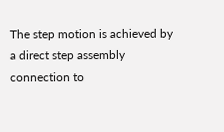The step motion is achieved by a direct step assembly connection to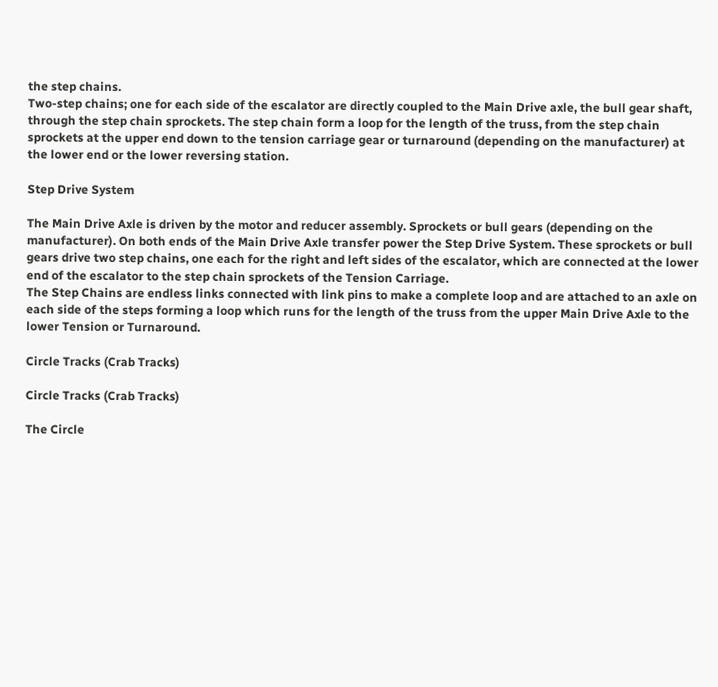the step chains.
Two-step chains; one for each side of the escalator are directly coupled to the Main Drive axle, the bull gear shaft,
through the step chain sprockets. The step chain form a loop for the length of the truss, from the step chain
sprockets at the upper end down to the tension carriage gear or turnaround (depending on the manufacturer) at
the lower end or the lower reversing station.

Step Drive System

The Main Drive Axle is driven by the motor and reducer assembly. Sprockets or bull gears (depending on the
manufacturer). On both ends of the Main Drive Axle transfer power the Step Drive System. These sprockets or bull
gears drive two step chains, one each for the right and left sides of the escalator, which are connected at the lower
end of the escalator to the step chain sprockets of the Tension Carriage.
The Step Chains are endless links connected with link pins to make a complete loop and are attached to an axle on
each side of the steps forming a loop which runs for the length of the truss from the upper Main Drive Axle to the
lower Tension or Turnaround.

Circle Tracks (Crab Tracks)

Circle Tracks (Crab Tracks)

The Circle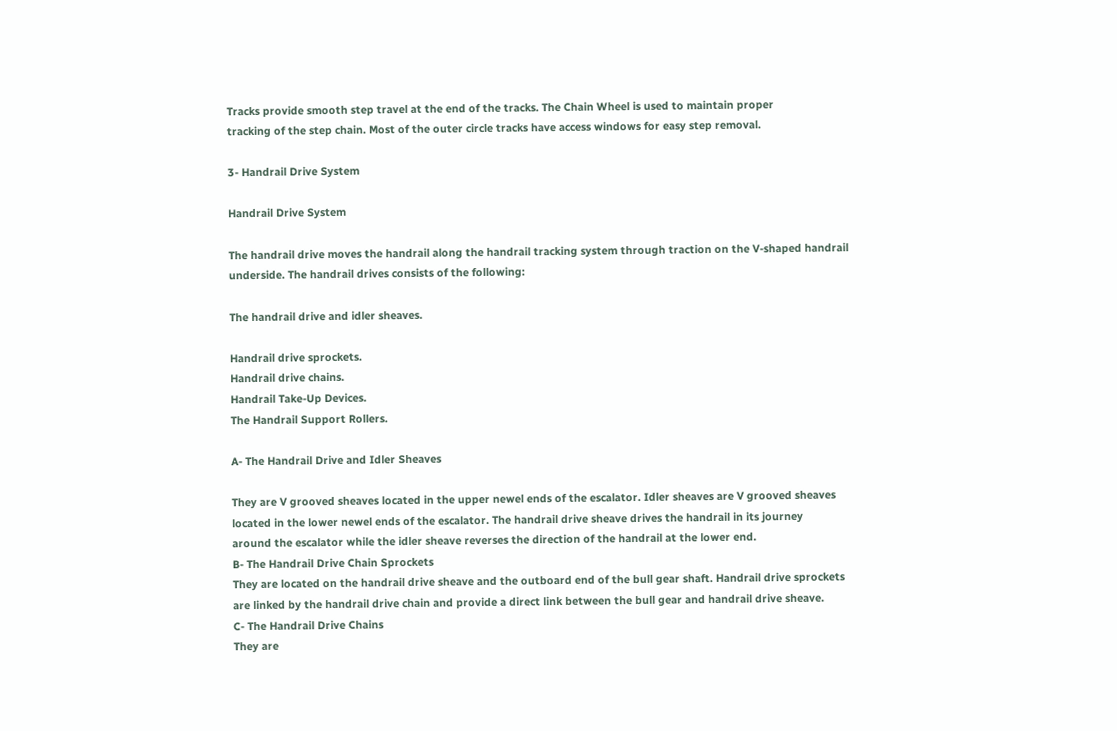Tracks provide smooth step travel at the end of the tracks. The Chain Wheel is used to maintain proper
tracking of the step chain. Most of the outer circle tracks have access windows for easy step removal.

3- Handrail Drive System

Handrail Drive System

The handrail drive moves the handrail along the handrail tracking system through traction on the V-shaped handrail
underside. The handrail drives consists of the following:

The handrail drive and idler sheaves.

Handrail drive sprockets.
Handrail drive chains.
Handrail Take-Up Devices.
The Handrail Support Rollers.

A- The Handrail Drive and Idler Sheaves

They are V grooved sheaves located in the upper newel ends of the escalator. Idler sheaves are V grooved sheaves
located in the lower newel ends of the escalator. The handrail drive sheave drives the handrail in its journey
around the escalator while the idler sheave reverses the direction of the handrail at the lower end.
B- The Handrail Drive Chain Sprockets
They are located on the handrail drive sheave and the outboard end of the bull gear shaft. Handrail drive sprockets
are linked by the handrail drive chain and provide a direct link between the bull gear and handrail drive sheave.
C- The Handrail Drive Chains
They are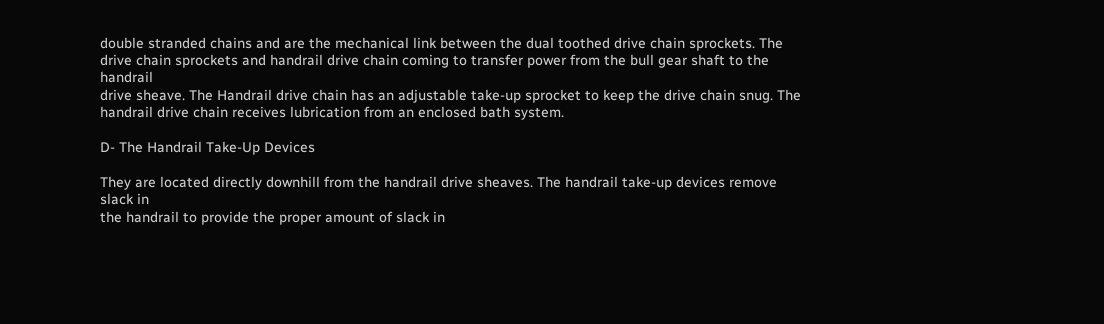double stranded chains and are the mechanical link between the dual toothed drive chain sprockets. The
drive chain sprockets and handrail drive chain coming to transfer power from the bull gear shaft to the handrail
drive sheave. The Handrail drive chain has an adjustable take-up sprocket to keep the drive chain snug. The
handrail drive chain receives lubrication from an enclosed bath system.

D- The Handrail Take-Up Devices

They are located directly downhill from the handrail drive sheaves. The handrail take-up devices remove slack in
the handrail to provide the proper amount of slack in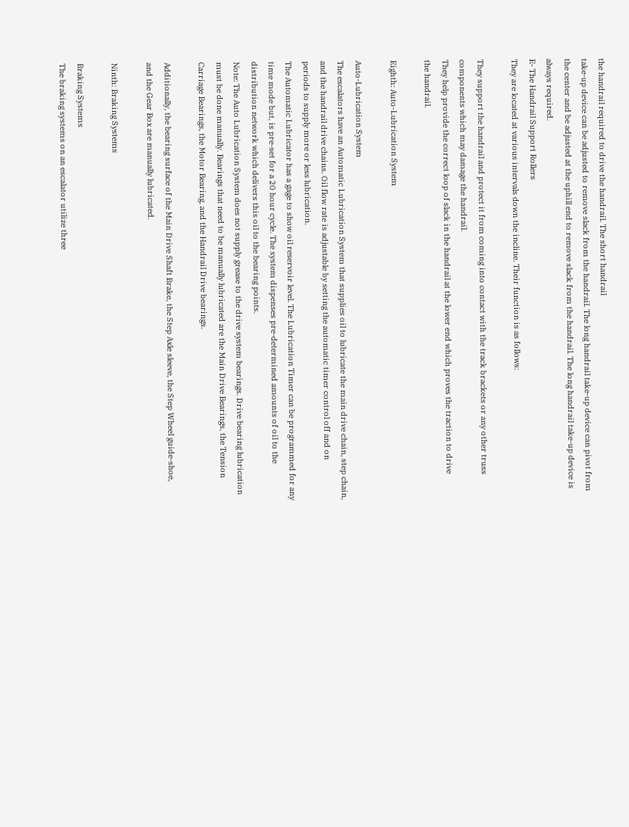the handrail required to drive the handrail. The short handrail
take-up device can be adjusted to remove slack from the handrail. The long handrail take-up device can pivot from
the center and be adjusted at the uphill end to remove slack from the handrail. The long handrail take-up device is
always required.
E- The Handrail Support Rollers
They are located at various intervals down the incline. Their function is as follows:

They support the handrail and protect it from coming into contact with the track brackets or any other truss
components which may damage the handrail.
They help provide the correct loop of slack in the handrail at the lower end which proves the traction to drive
the handrail.

Eighth: Auto-Lubrication System

Auto-Lubrication System
The escalators have an Automatic Lubrication System that supplies oil to lubricate the main drive chain, step chain,
and the handrail drive chains. Oil flow rate is adjustable by setting the automatic timer control off and on
periods to supply more or less lubrication.
The Automatic Lubricator has a gage to show oil reservoir level. The Lubrication Timer can be programmed for any
time mode but, is pre-set for a 20 hour cycle. The system dispenses pre-determined amounts of oil to the
distribution network which delivers this oil to the bearing points.
Note: The Auto Lubrication System does not supply grease to the drive system bearings. Drive bearing lubrication
must be done manually. Bearings that need to be manually lubricated are the Main Drive Bearings, the Tension
Carriage Bearings, the Motor Bearing, and the Handrail Drive bearings.

Additionally, the bearing surface of the Main Drive Shaft Brake, the Step Axle sleeve, the Step Wheel guide-shoe,
and the Gear Box are manually lubricated.

Ninth: Braking Systems

Braking Systems
The braking systems on an escalator utilize three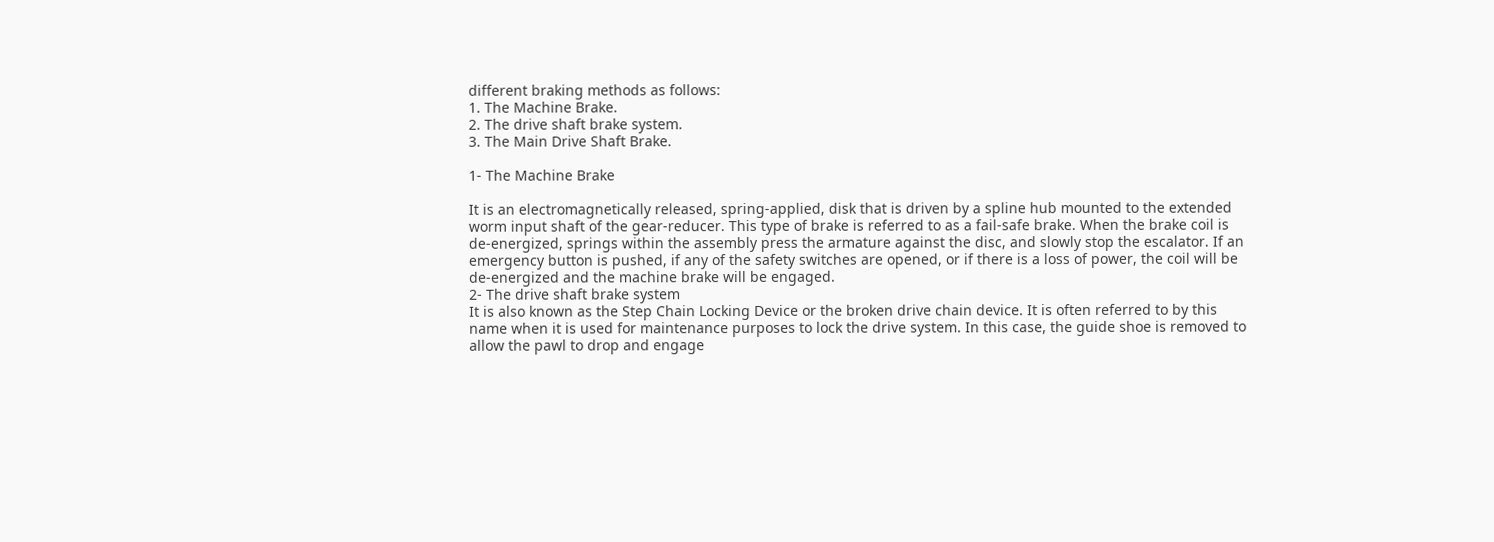different braking methods as follows:
1. The Machine Brake.
2. The drive shaft brake system.
3. The Main Drive Shaft Brake.

1- The Machine Brake

It is an electromagnetically released, spring-applied, disk that is driven by a spline hub mounted to the extended
worm input shaft of the gear-reducer. This type of brake is referred to as a fail-safe brake. When the brake coil is
de-energized, springs within the assembly press the armature against the disc, and slowly stop the escalator. If an
emergency button is pushed, if any of the safety switches are opened, or if there is a loss of power, the coil will be
de-energized and the machine brake will be engaged.
2- The drive shaft brake system
It is also known as the Step Chain Locking Device or the broken drive chain device. It is often referred to by this
name when it is used for maintenance purposes to lock the drive system. In this case, the guide shoe is removed to
allow the pawl to drop and engage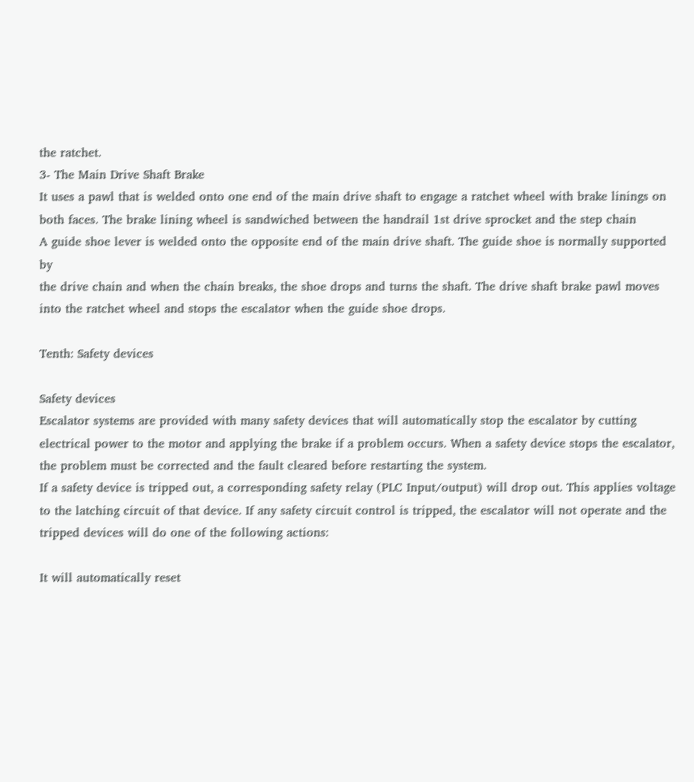the ratchet.
3- The Main Drive Shaft Brake
It uses a pawl that is welded onto one end of the main drive shaft to engage a ratchet wheel with brake linings on
both faces. The brake lining wheel is sandwiched between the handrail 1st drive sprocket and the step chain
A guide shoe lever is welded onto the opposite end of the main drive shaft. The guide shoe is normally supported by
the drive chain and when the chain breaks, the shoe drops and turns the shaft. The drive shaft brake pawl moves
into the ratchet wheel and stops the escalator when the guide shoe drops.

Tenth: Safety devices

Safety devices
Escalator systems are provided with many safety devices that will automatically stop the escalator by cutting
electrical power to the motor and applying the brake if a problem occurs. When a safety device stops the escalator,
the problem must be corrected and the fault cleared before restarting the system.
If a safety device is tripped out, a corresponding safety relay (PLC Input/output) will drop out. This applies voltage
to the latching circuit of that device. If any safety circuit control is tripped, the escalator will not operate and the
tripped devices will do one of the following actions:

It will automatically reset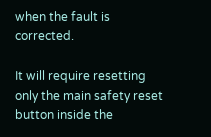when the fault is corrected.

It will require resetting only the main safety reset button inside the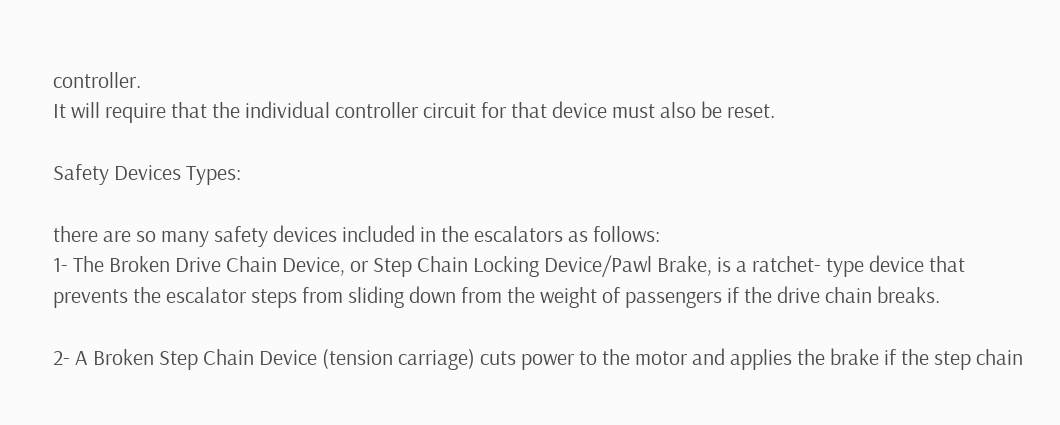controller.
It will require that the individual controller circuit for that device must also be reset.

Safety Devices Types:

there are so many safety devices included in the escalators as follows:
1- The Broken Drive Chain Device, or Step Chain Locking Device/Pawl Brake, is a ratchet- type device that
prevents the escalator steps from sliding down from the weight of passengers if the drive chain breaks.

2- A Broken Step Chain Device (tension carriage) cuts power to the motor and applies the brake if the step chain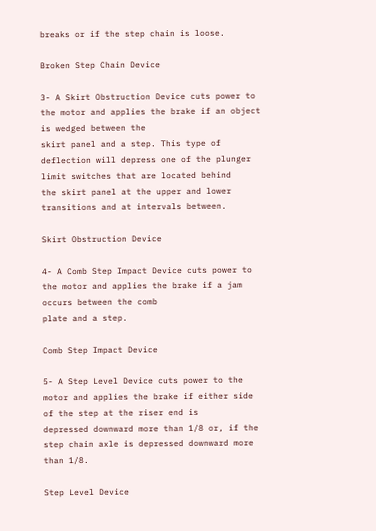breaks or if the step chain is loose.

Broken Step Chain Device

3- A Skirt Obstruction Device cuts power to the motor and applies the brake if an object is wedged between the
skirt panel and a step. This type of deflection will depress one of the plunger limit switches that are located behind
the skirt panel at the upper and lower transitions and at intervals between.

Skirt Obstruction Device

4- A Comb Step Impact Device cuts power to the motor and applies the brake if a jam occurs between the comb
plate and a step.

Comb Step Impact Device

5- A Step Level Device cuts power to the motor and applies the brake if either side of the step at the riser end is
depressed downward more than 1/8 or, if the step chain axle is depressed downward more than 1/8.

Step Level Device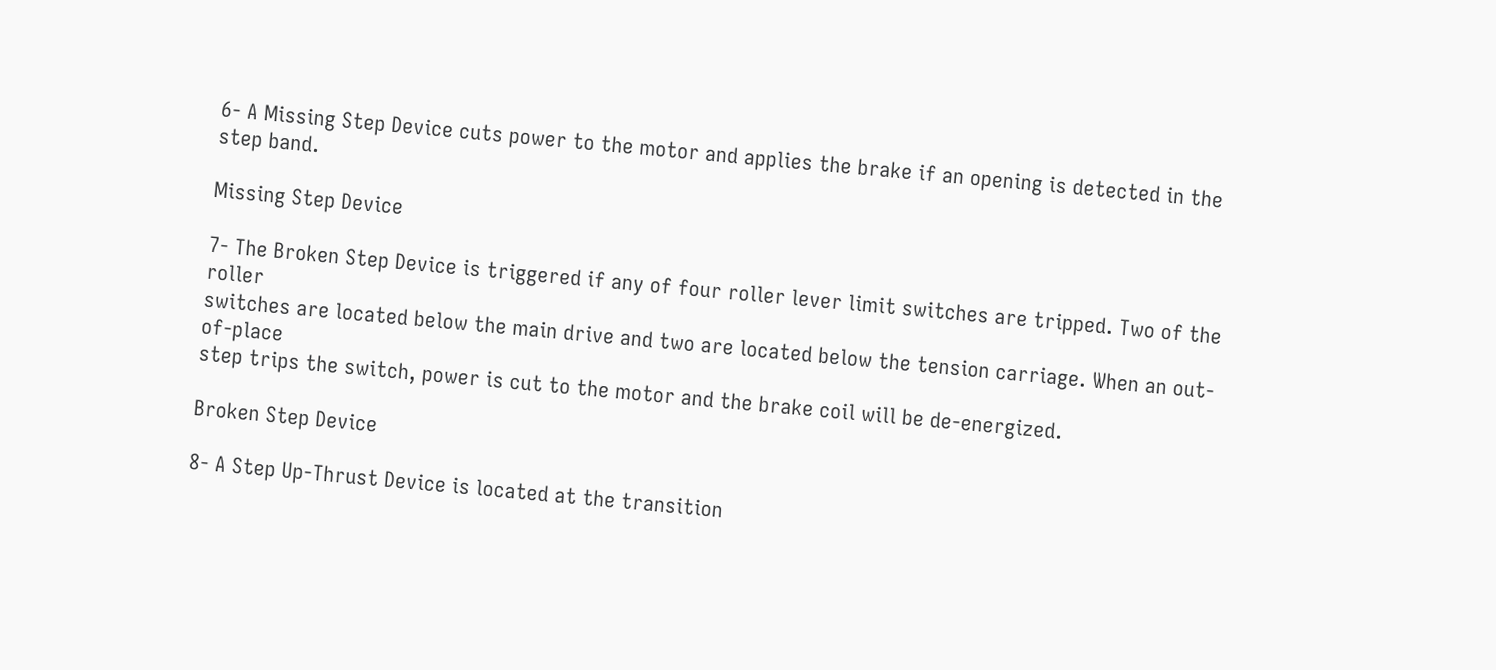6- A Missing Step Device cuts power to the motor and applies the brake if an opening is detected in the step band.

Missing Step Device

7- The Broken Step Device is triggered if any of four roller lever limit switches are tripped. Two of the roller
switches are located below the main drive and two are located below the tension carriage. When an out-of-place
step trips the switch, power is cut to the motor and the brake coil will be de-energized.

Broken Step Device

8- A Step Up-Thrust Device is located at the transition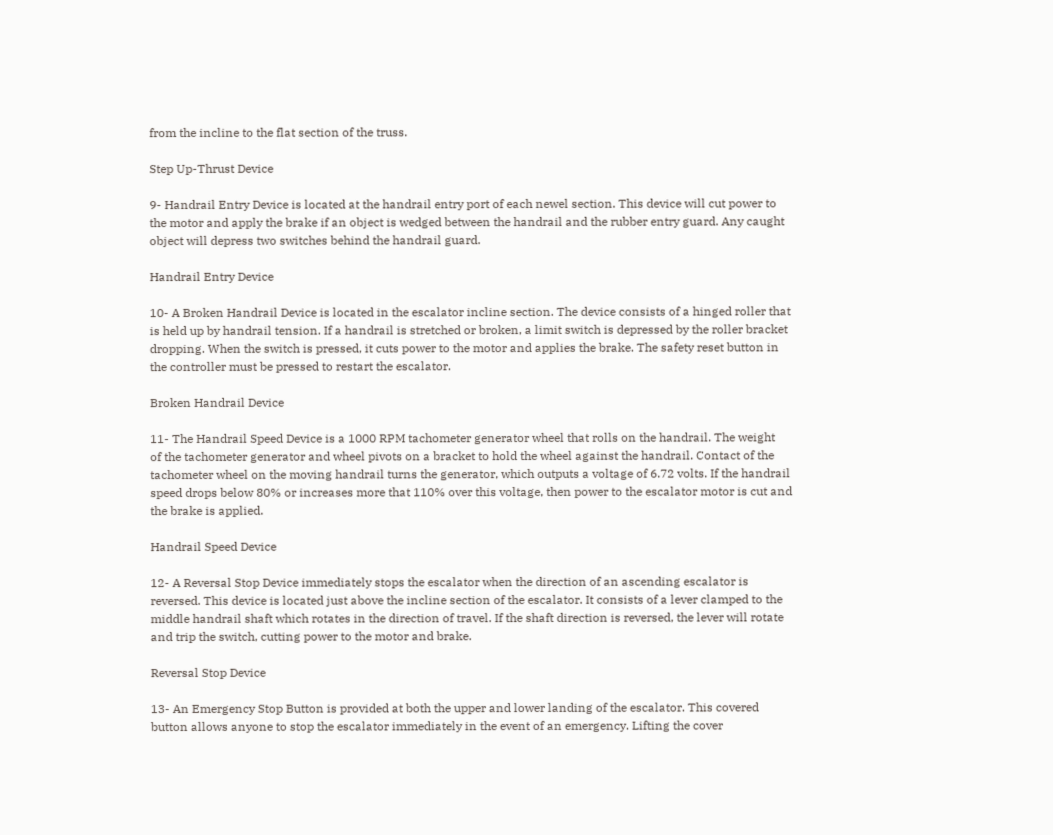from the incline to the flat section of the truss.

Step Up-Thrust Device

9- Handrail Entry Device is located at the handrail entry port of each newel section. This device will cut power to
the motor and apply the brake if an object is wedged between the handrail and the rubber entry guard. Any caught
object will depress two switches behind the handrail guard.

Handrail Entry Device

10- A Broken Handrail Device is located in the escalator incline section. The device consists of a hinged roller that
is held up by handrail tension. If a handrail is stretched or broken, a limit switch is depressed by the roller bracket
dropping. When the switch is pressed, it cuts power to the motor and applies the brake. The safety reset button in
the controller must be pressed to restart the escalator.

Broken Handrail Device

11- The Handrail Speed Device is a 1000 RPM tachometer generator wheel that rolls on the handrail. The weight
of the tachometer generator and wheel pivots on a bracket to hold the wheel against the handrail. Contact of the
tachometer wheel on the moving handrail turns the generator, which outputs a voltage of 6.72 volts. If the handrail
speed drops below 80% or increases more that 110% over this voltage, then power to the escalator motor is cut and
the brake is applied.

Handrail Speed Device

12- A Reversal Stop Device immediately stops the escalator when the direction of an ascending escalator is
reversed. This device is located just above the incline section of the escalator. It consists of a lever clamped to the
middle handrail shaft which rotates in the direction of travel. If the shaft direction is reversed, the lever will rotate
and trip the switch, cutting power to the motor and brake.

Reversal Stop Device

13- An Emergency Stop Button is provided at both the upper and lower landing of the escalator. This covered
button allows anyone to stop the escalator immediately in the event of an emergency. Lifting the cover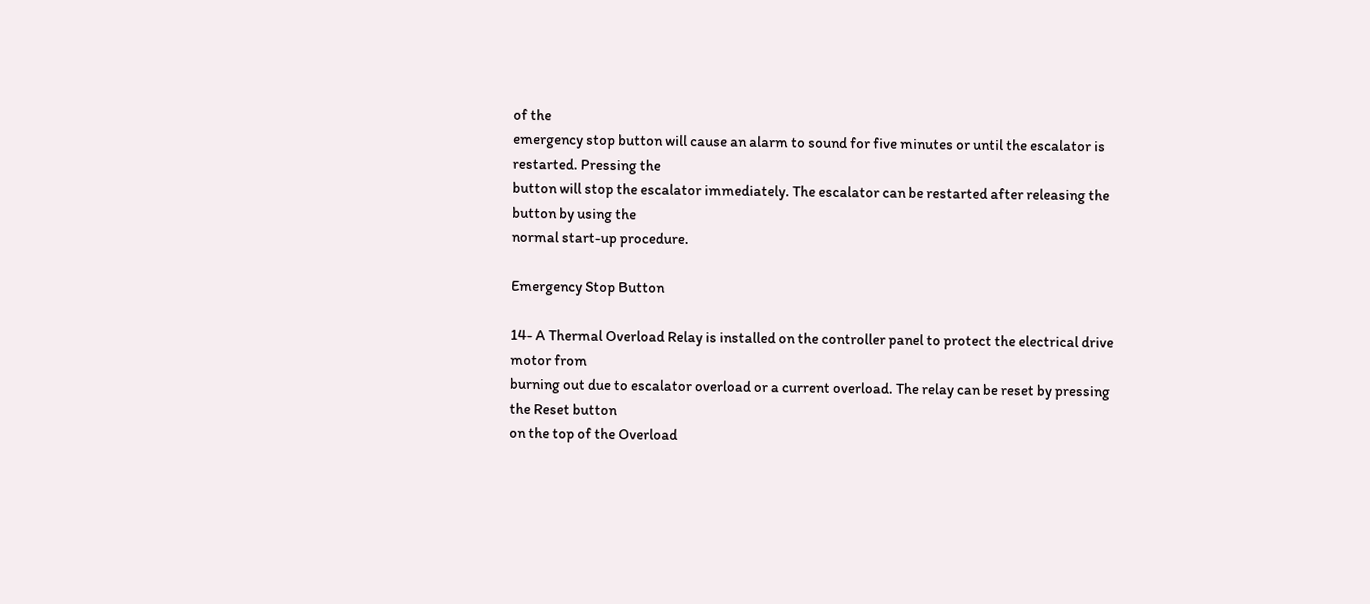of the
emergency stop button will cause an alarm to sound for five minutes or until the escalator is restarted. Pressing the
button will stop the escalator immediately. The escalator can be restarted after releasing the button by using the
normal start-up procedure.

Emergency Stop Button

14- A Thermal Overload Relay is installed on the controller panel to protect the electrical drive motor from
burning out due to escalator overload or a current overload. The relay can be reset by pressing the Reset button
on the top of the Overload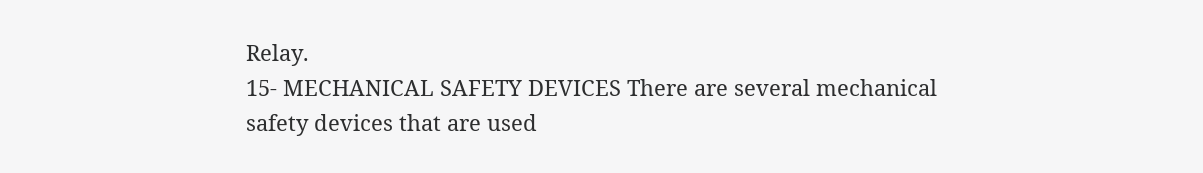Relay.
15- MECHANICAL SAFETY DEVICES There are several mechanical safety devices that are used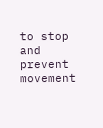to stop and prevent
movement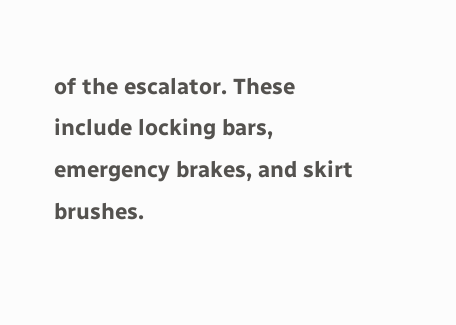of the escalator. These include locking bars, emergency brakes, and skirt brushes.